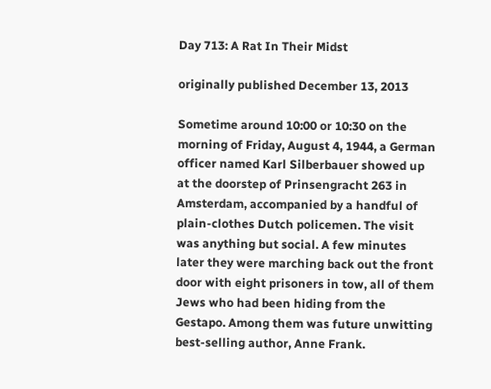Day 713: A Rat In Their Midst

originally published December 13, 2013

Sometime around 10:00 or 10:30 on the morning of Friday, August 4, 1944, a German officer named Karl Silberbauer showed up at the doorstep of Prinsengracht 263 in Amsterdam, accompanied by a handful of plain-clothes Dutch policemen. The visit was anything but social. A few minutes later they were marching back out the front door with eight prisoners in tow, all of them Jews who had been hiding from the Gestapo. Among them was future unwitting best-selling author, Anne Frank.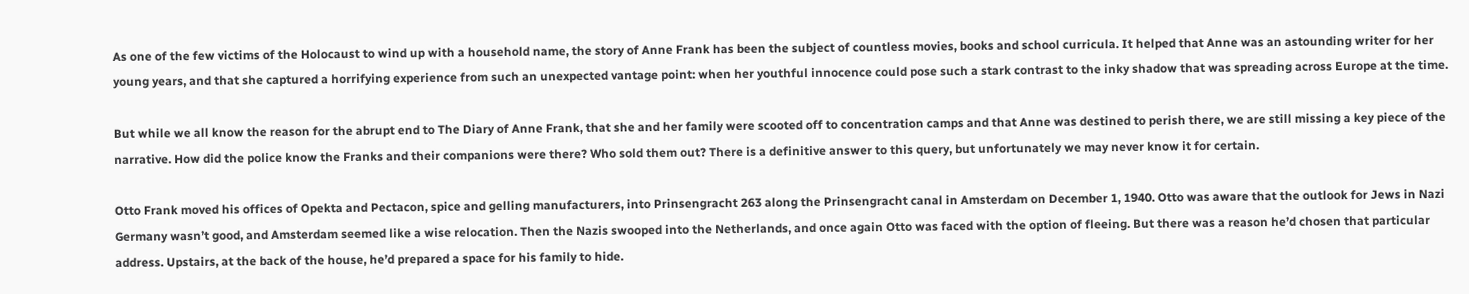As one of the few victims of the Holocaust to wind up with a household name, the story of Anne Frank has been the subject of countless movies, books and school curricula. It helped that Anne was an astounding writer for her young years, and that she captured a horrifying experience from such an unexpected vantage point: when her youthful innocence could pose such a stark contrast to the inky shadow that was spreading across Europe at the time.

But while we all know the reason for the abrupt end to The Diary of Anne Frank, that she and her family were scooted off to concentration camps and that Anne was destined to perish there, we are still missing a key piece of the narrative. How did the police know the Franks and their companions were there? Who sold them out? There is a definitive answer to this query, but unfortunately we may never know it for certain.

Otto Frank moved his offices of Opekta and Pectacon, spice and gelling manufacturers, into Prinsengracht 263 along the Prinsengracht canal in Amsterdam on December 1, 1940. Otto was aware that the outlook for Jews in Nazi Germany wasn’t good, and Amsterdam seemed like a wise relocation. Then the Nazis swooped into the Netherlands, and once again Otto was faced with the option of fleeing. But there was a reason he’d chosen that particular address. Upstairs, at the back of the house, he’d prepared a space for his family to hide.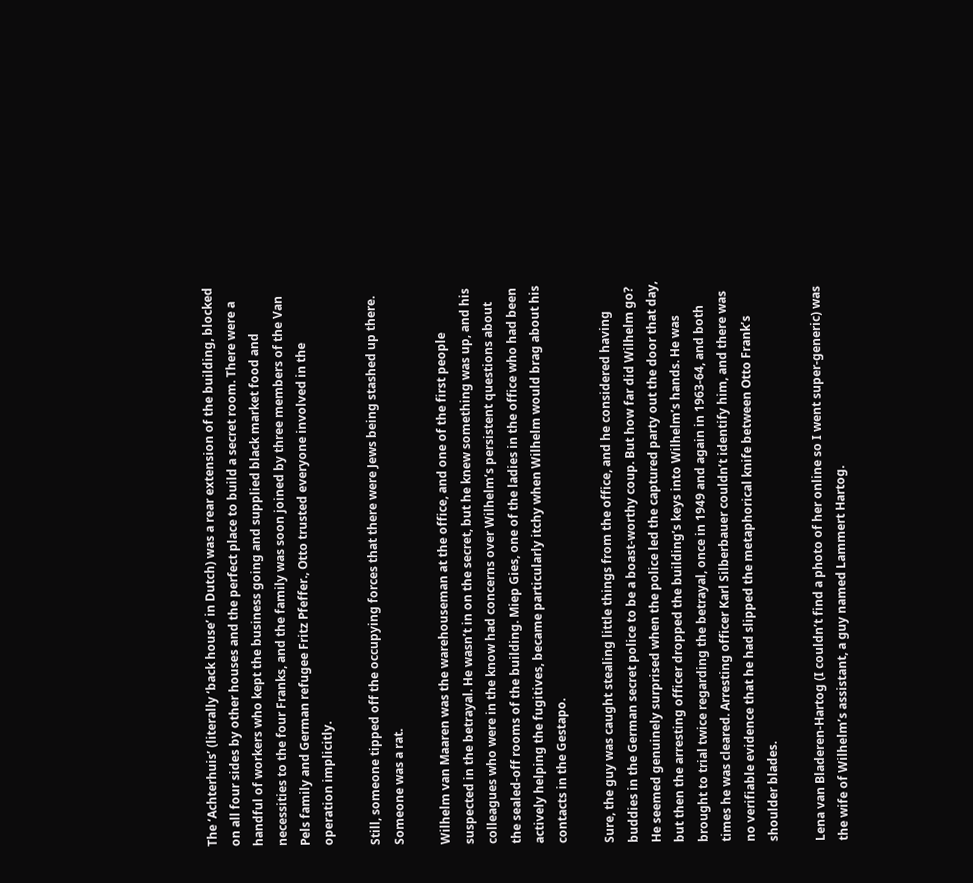The ‘Achterhuis’ (literally ‘back house’ in Dutch) was a rear extension of the building, blocked on all four sides by other houses and the perfect place to build a secret room. There were a handful of workers who kept the business going and supplied black market food and necessities to the four Franks, and the family was soon joined by three members of the Van Pels family and German refugee Fritz Pfeffer., Otto trusted everyone involved in the operation implicitly.

Still, someone tipped off the occupying forces that there were Jews being stashed up there. Someone was a rat.

Wilhelm van Maaren was the warehouseman at the office, and one of the first people suspected in the betrayal. He wasn’t in on the secret, but he knew something was up, and his colleagues who were in the know had concerns over Wilhelm’s persistent questions about the sealed-off rooms of the building. Miep Gies, one of the ladies in the office who had been actively helping the fugitives, became particularly itchy when Wilhelm would brag about his contacts in the Gestapo.

Sure, the guy was caught stealing little things from the office, and he considered having buddies in the German secret police to be a boast-worthy coup. But how far did Wilhelm go? He seemed genuinely surprised when the police led the captured party out the door that day, but then the arresting officer dropped the building’s keys into Wilhelm’s hands. He was brought to trial twice regarding the betrayal, once in 1949 and again in 1963-64, and both times he was cleared. Arresting officer Karl Silberbauer couldn’t identify him, and there was no verifiable evidence that he had slipped the metaphorical knife between Otto Frank’s shoulder blades.

Lena van Bladeren-Hartog (I couldn’t find a photo of her online so I went super-generic) was the wife of Wilhelm’s assistant, a guy named Lammert Hartog.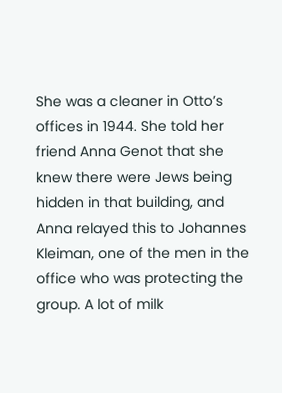She was a cleaner in Otto’s offices in 1944. She told her friend Anna Genot that she knew there were Jews being hidden in that building, and Anna relayed this to Johannes Kleiman, one of the men in the office who was protecting the group. A lot of milk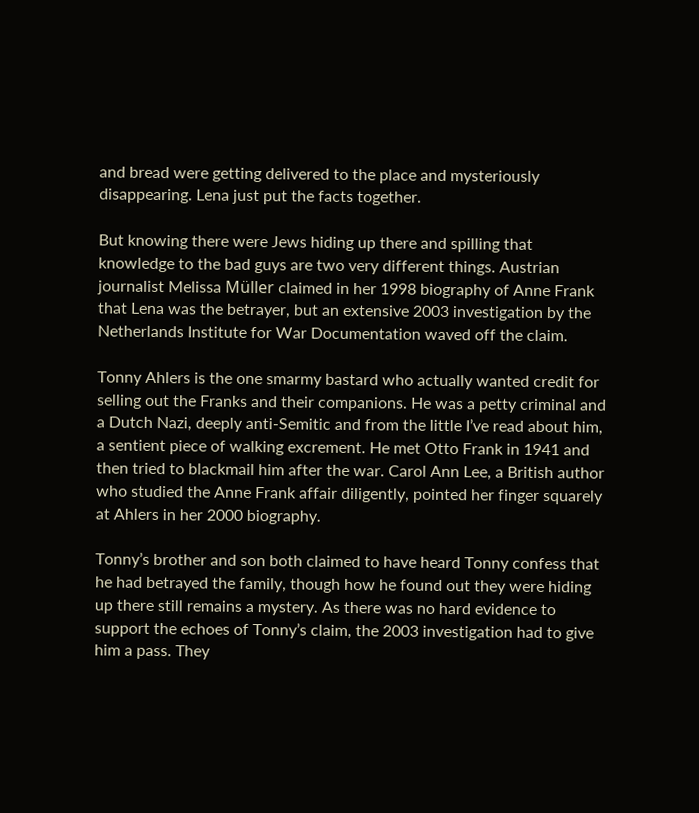and bread were getting delivered to the place and mysteriously disappearing. Lena just put the facts together.

But knowing there were Jews hiding up there and spilling that knowledge to the bad guys are two very different things. Austrian journalist Melissa Müller claimed in her 1998 biography of Anne Frank that Lena was the betrayer, but an extensive 2003 investigation by the Netherlands Institute for War Documentation waved off the claim.

Tonny Ahlers is the one smarmy bastard who actually wanted credit for selling out the Franks and their companions. He was a petty criminal and a Dutch Nazi, deeply anti-Semitic and from the little I’ve read about him, a sentient piece of walking excrement. He met Otto Frank in 1941 and then tried to blackmail him after the war. Carol Ann Lee, a British author who studied the Anne Frank affair diligently, pointed her finger squarely at Ahlers in her 2000 biography.

Tonny’s brother and son both claimed to have heard Tonny confess that he had betrayed the family, though how he found out they were hiding up there still remains a mystery. As there was no hard evidence to support the echoes of Tonny’s claim, the 2003 investigation had to give him a pass. They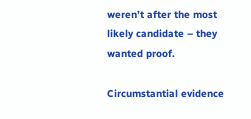weren’t after the most likely candidate – they wanted proof.

Circumstantial evidence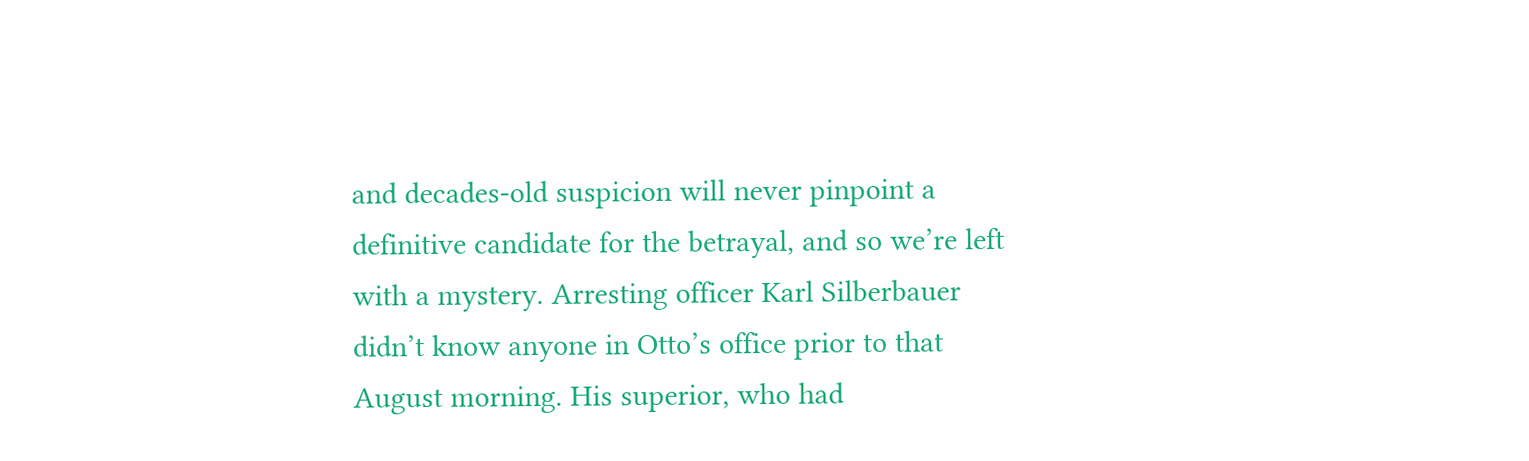and decades-old suspicion will never pinpoint a definitive candidate for the betrayal, and so we’re left with a mystery. Arresting officer Karl Silberbauer didn’t know anyone in Otto’s office prior to that August morning. His superior, who had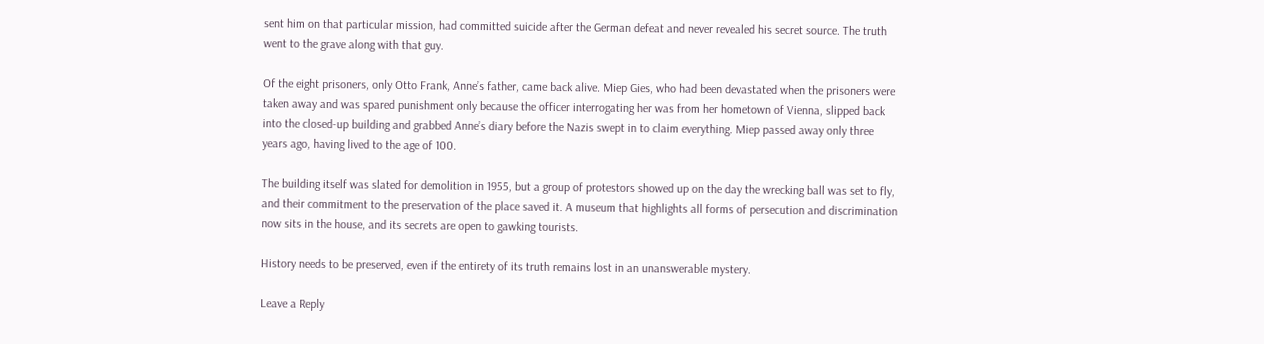sent him on that particular mission, had committed suicide after the German defeat and never revealed his secret source. The truth went to the grave along with that guy.

Of the eight prisoners, only Otto Frank, Anne’s father, came back alive. Miep Gies, who had been devastated when the prisoners were taken away and was spared punishment only because the officer interrogating her was from her hometown of Vienna, slipped back into the closed-up building and grabbed Anne’s diary before the Nazis swept in to claim everything. Miep passed away only three years ago, having lived to the age of 100.

The building itself was slated for demolition in 1955, but a group of protestors showed up on the day the wrecking ball was set to fly, and their commitment to the preservation of the place saved it. A museum that highlights all forms of persecution and discrimination now sits in the house, and its secrets are open to gawking tourists.

History needs to be preserved, even if the entirety of its truth remains lost in an unanswerable mystery.

Leave a Reply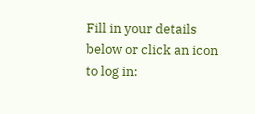Fill in your details below or click an icon to log in: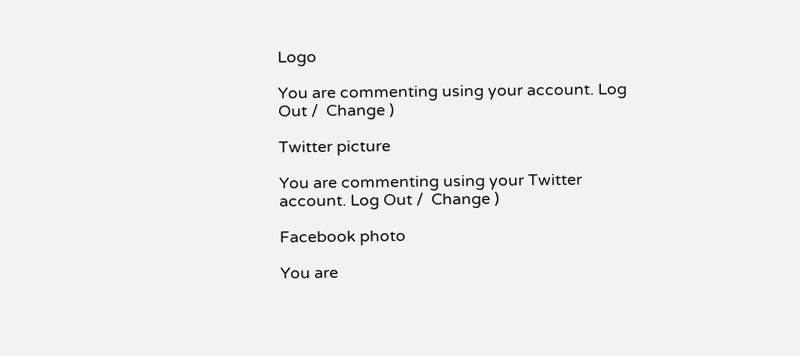Logo

You are commenting using your account. Log Out /  Change )

Twitter picture

You are commenting using your Twitter account. Log Out /  Change )

Facebook photo

You are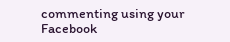commenting using your Facebook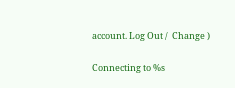account. Log Out /  Change )

Connecting to %s